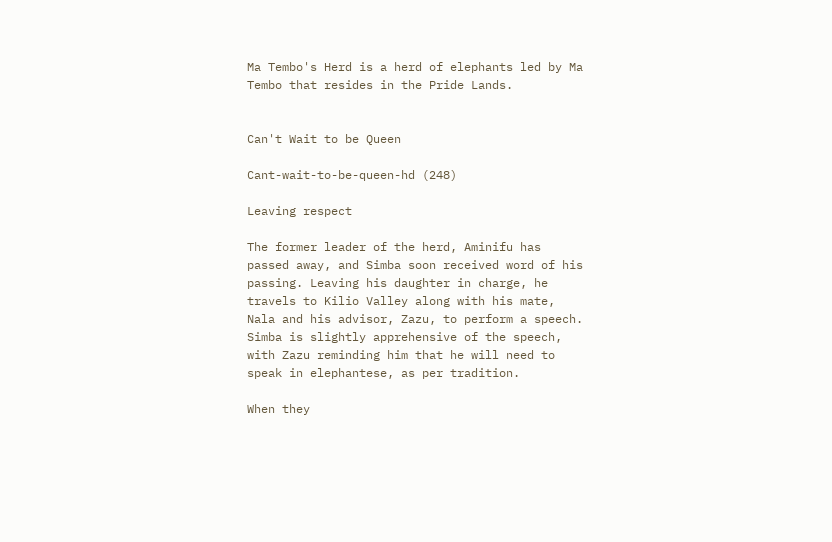Ma Tembo's Herd is a herd of elephants led by Ma Tembo that resides in the Pride Lands.


Can't Wait to be Queen

Cant-wait-to-be-queen-hd (248)

Leaving respect

The former leader of the herd, Aminifu has passed away, and Simba soon received word of his passing. Leaving his daughter in charge, he travels to Kilio Valley along with his mate, Nala and his advisor, Zazu, to perform a speech. Simba is slightly apprehensive of the speech, with Zazu reminding him that he will need to speak in elephantese, as per tradition.

When they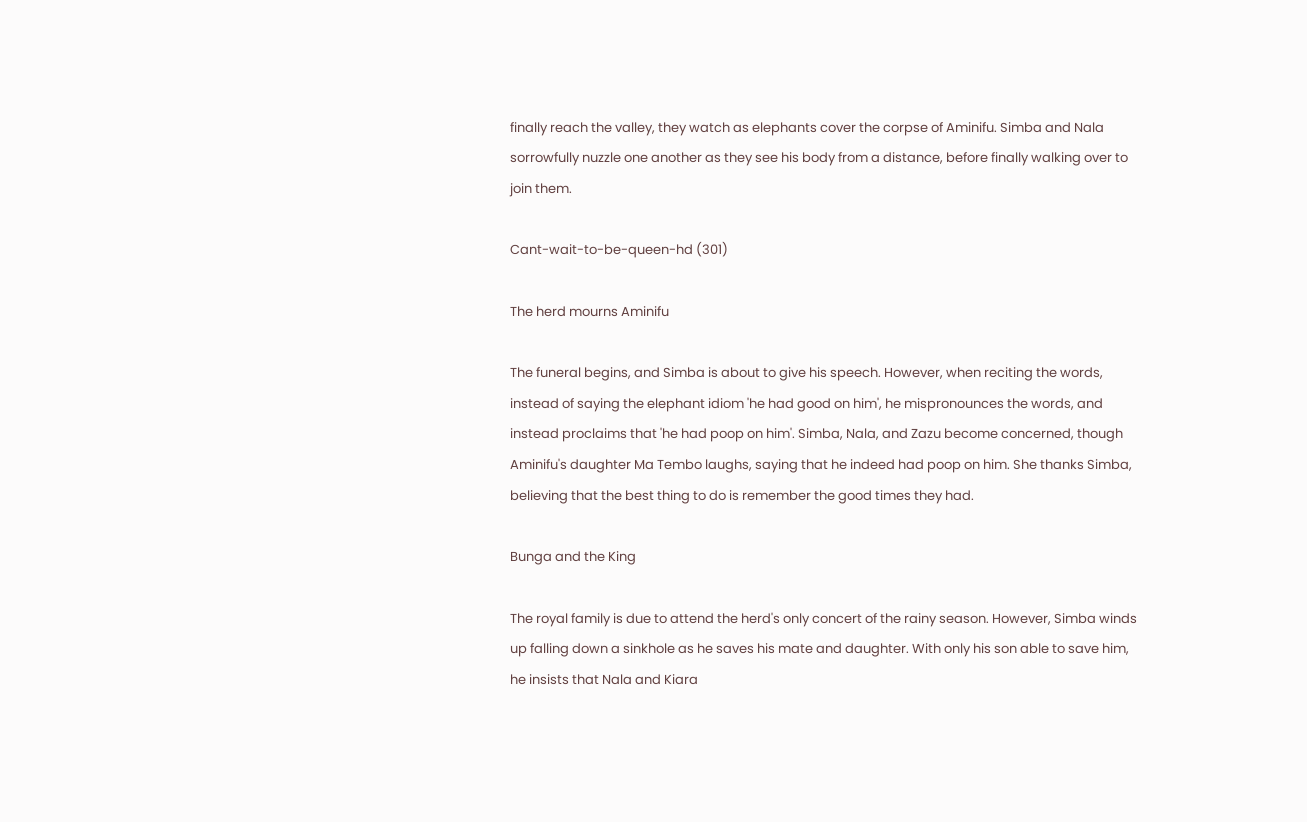finally reach the valley, they watch as elephants cover the corpse of Aminifu. Simba and Nala sorrowfully nuzzle one another as they see his body from a distance, before finally walking over to join them.

Cant-wait-to-be-queen-hd (301)

The herd mourns Aminifu

The funeral begins, and Simba is about to give his speech. However, when reciting the words, instead of saying the elephant idiom 'he had good on him', he mispronounces the words, and instead proclaims that 'he had poop on him'. Simba, Nala, and Zazu become concerned, though Aminifu's daughter Ma Tembo laughs, saying that he indeed had poop on him. She thanks Simba, believing that the best thing to do is remember the good times they had.

Bunga and the King

The royal family is due to attend the herd's only concert of the rainy season. However, Simba winds up falling down a sinkhole as he saves his mate and daughter. With only his son able to save him, he insists that Nala and Kiara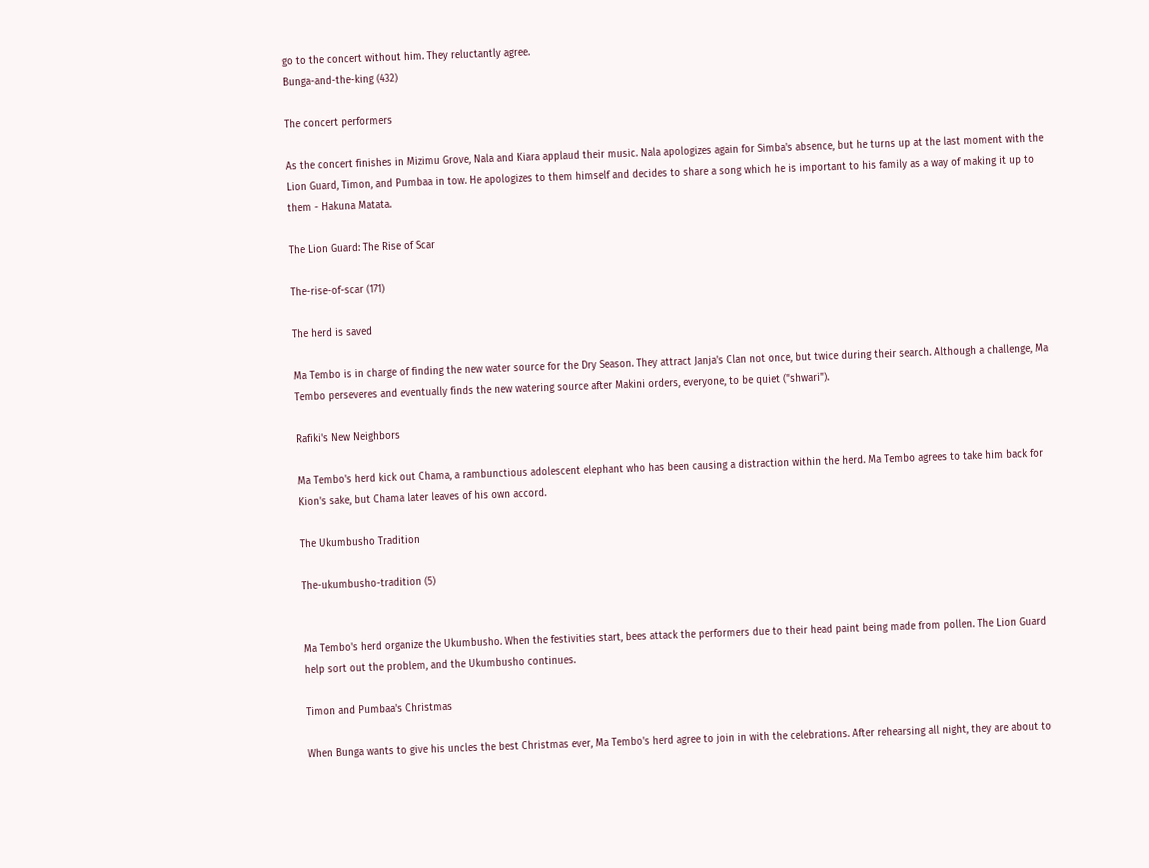go to the concert without him. They reluctantly agree.
Bunga-and-the-king (432)

The concert performers

As the concert finishes in Mizimu Grove, Nala and Kiara applaud their music. Nala apologizes again for Simba's absence, but he turns up at the last moment with the Lion Guard, Timon, and Pumbaa in tow. He apologizes to them himself and decides to share a song which he is important to his family as a way of making it up to them - Hakuna Matata.

The Lion Guard: The Rise of Scar

The-rise-of-scar (171)

The herd is saved

Ma Tembo is in charge of finding the new water source for the Dry Season. They attract Janja's Clan not once, but twice during their search. Although a challenge, Ma Tembo perseveres and eventually finds the new watering source after Makini orders, everyone, to be quiet ("shwari").

Rafiki's New Neighbors

Ma Tembo's herd kick out Chama, a rambunctious adolescent elephant who has been causing a distraction within the herd. Ma Tembo agrees to take him back for Kion's sake, but Chama later leaves of his own accord.

The Ukumbusho Tradition

The-ukumbusho-tradition (5)


Ma Tembo's herd organize the Ukumbusho. When the festivities start, bees attack the performers due to their head paint being made from pollen. The Lion Guard help sort out the problem, and the Ukumbusho continues.

Timon and Pumbaa's Christmas

When Bunga wants to give his uncles the best Christmas ever, Ma Tembo's herd agree to join in with the celebrations. After rehearsing all night, they are about to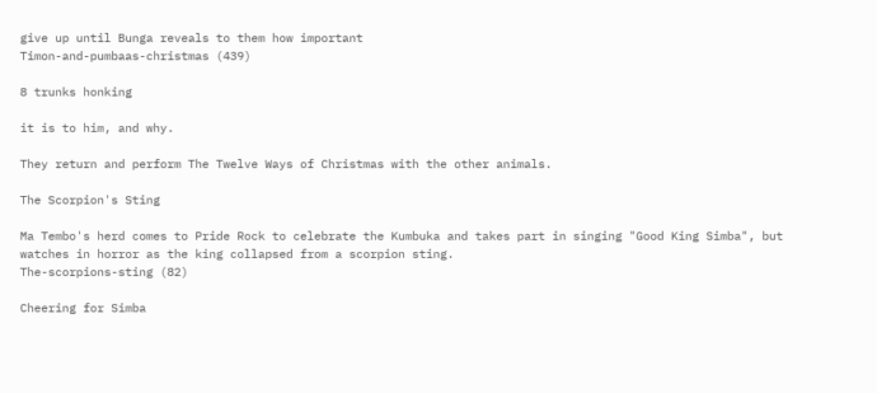give up until Bunga reveals to them how important
Timon-and-pumbaas-christmas (439)

8 trunks honking

it is to him, and why.

They return and perform The Twelve Ways of Christmas with the other animals.

The Scorpion's Sting

Ma Tembo's herd comes to Pride Rock to celebrate the Kumbuka and takes part in singing "Good King Simba", but watches in horror as the king collapsed from a scorpion sting.
The-scorpions-sting (82)

Cheering for Simba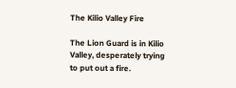The Kilio Valley Fire

The Lion Guard is in Kilio Valley, desperately trying to put out a fire.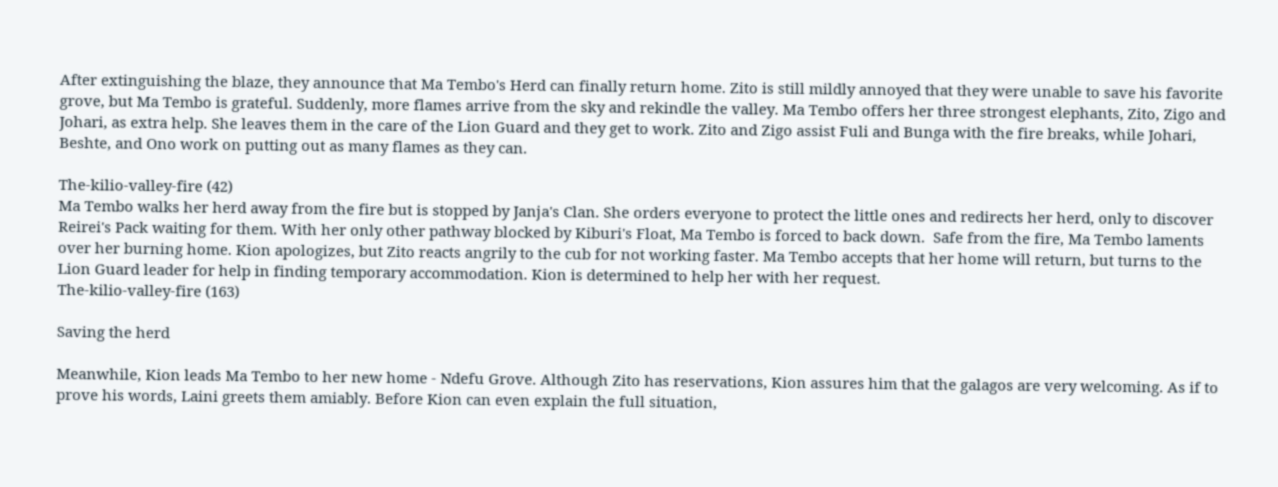After extinguishing the blaze, they announce that Ma Tembo's Herd can finally return home. Zito is still mildly annoyed that they were unable to save his favorite grove, but Ma Tembo is grateful. Suddenly, more flames arrive from the sky and rekindle the valley. Ma Tembo offers her three strongest elephants, Zito, Zigo and Johari, as extra help. She leaves them in the care of the Lion Guard and they get to work. Zito and Zigo assist Fuli and Bunga with the fire breaks, while Johari, Beshte, and Ono work on putting out as many flames as they can.

The-kilio-valley-fire (42)
Ma Tembo walks her herd away from the fire but is stopped by Janja's Clan. She orders everyone to protect the little ones and redirects her herd, only to discover Reirei's Pack waiting for them. With her only other pathway blocked by Kiburi's Float, Ma Tembo is forced to back down.  Safe from the fire, Ma Tembo laments over her burning home. Kion apologizes, but Zito reacts angrily to the cub for not working faster. Ma Tembo accepts that her home will return, but turns to the Lion Guard leader for help in finding temporary accommodation. Kion is determined to help her with her request.
The-kilio-valley-fire (163)

Saving the herd

Meanwhile, Kion leads Ma Tembo to her new home - Ndefu Grove. Although Zito has reservations, Kion assures him that the galagos are very welcoming. As if to prove his words, Laini greets them amiably. Before Kion can even explain the full situation,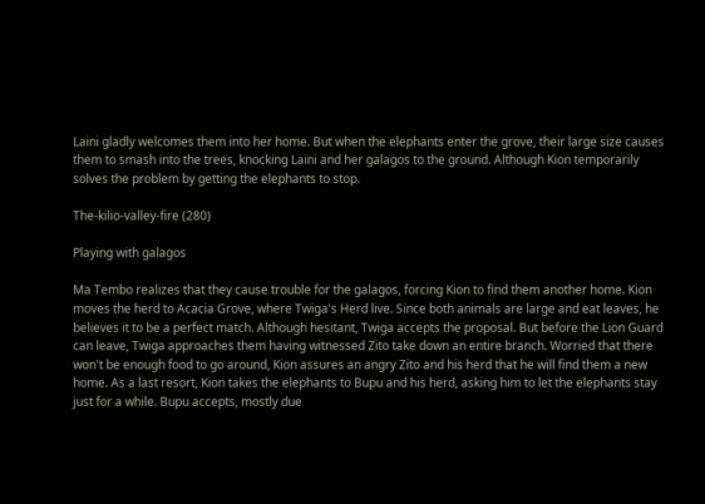Laini gladly welcomes them into her home. But when the elephants enter the grove, their large size causes them to smash into the trees, knocking Laini and her galagos to the ground. Although Kion temporarily solves the problem by getting the elephants to stop.

The-kilio-valley-fire (280)

Playing with galagos

Ma Tembo realizes that they cause trouble for the galagos, forcing Kion to find them another home. Kion moves the herd to Acacia Grove, where Twiga's Herd live. Since both animals are large and eat leaves, he believes it to be a perfect match. Although hesitant, Twiga accepts the proposal. But before the Lion Guard can leave, Twiga approaches them having witnessed Zito take down an entire branch. Worried that there won't be enough food to go around, Kion assures an angry Zito and his herd that he will find them a new home. As a last resort, Kion takes the elephants to Bupu and his herd, asking him to let the elephants stay just for a while. Bupu accepts, mostly due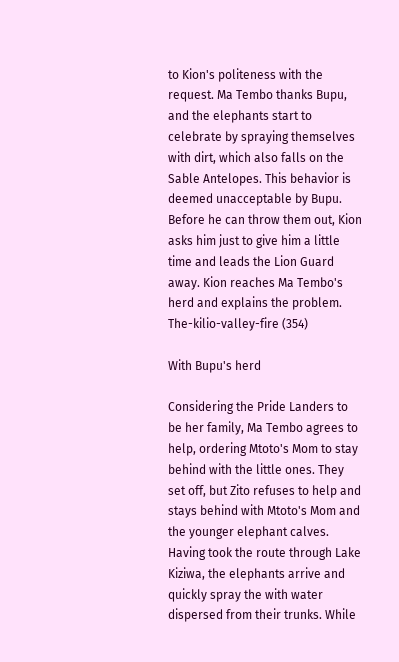to Kion's politeness with the request. Ma Tembo thanks Bupu, and the elephants start to celebrate by spraying themselves with dirt, which also falls on the Sable Antelopes. This behavior is deemed unacceptable by Bupu. Before he can throw them out, Kion asks him just to give him a little time and leads the Lion Guard away. Kion reaches Ma Tembo's herd and explains the problem.
The-kilio-valley-fire (354)

With Bupu's herd

Considering the Pride Landers to be her family, Ma Tembo agrees to help, ordering Mtoto's Mom to stay behind with the little ones. They set off, but Zito refuses to help and stays behind with Mtoto's Mom and the younger elephant calves. Having took the route through Lake Kiziwa, the elephants arrive and quickly spray the with water dispersed from their trunks. While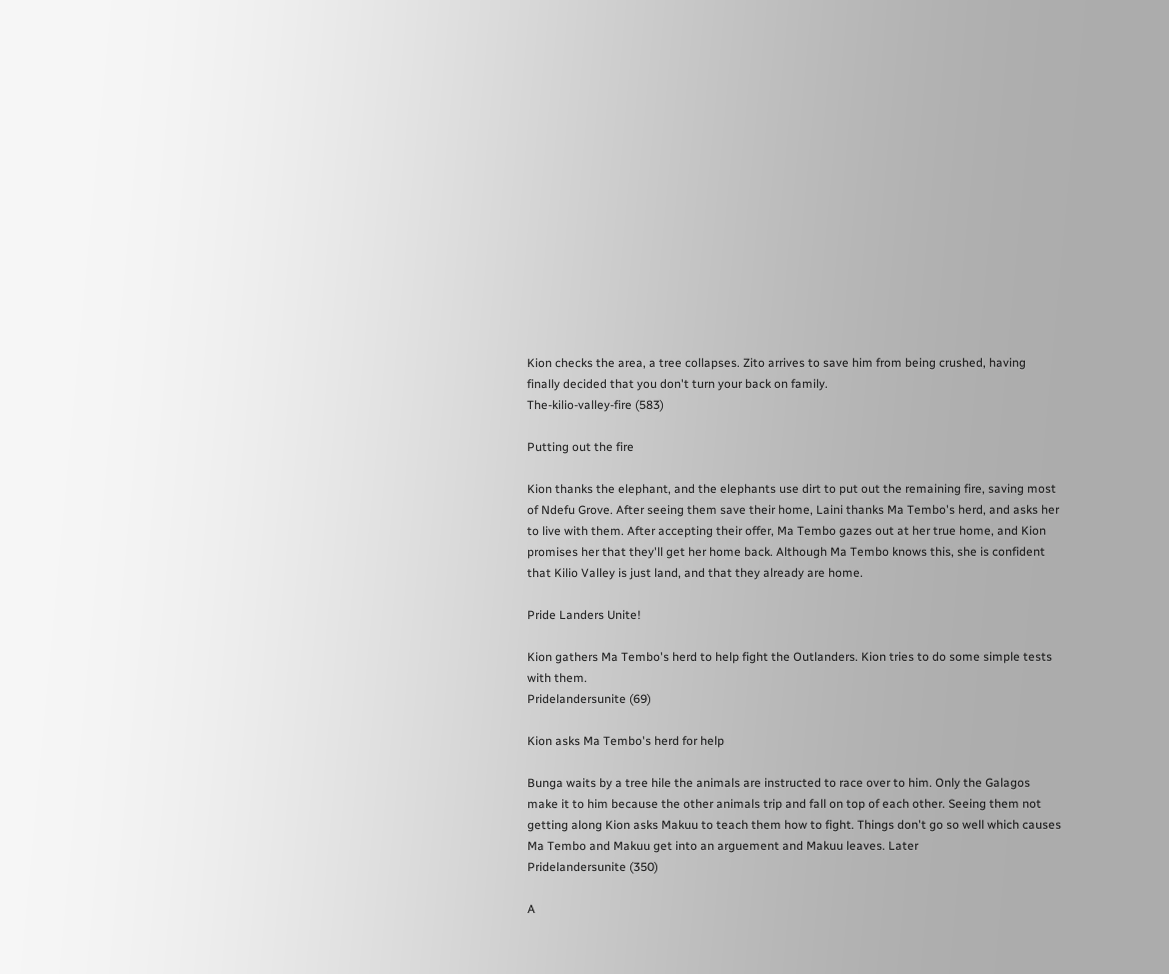Kion checks the area, a tree collapses. Zito arrives to save him from being crushed, having finally decided that you don't turn your back on family.
The-kilio-valley-fire (583)

Putting out the fire

Kion thanks the elephant, and the elephants use dirt to put out the remaining fire, saving most of Ndefu Grove. After seeing them save their home, Laini thanks Ma Tembo's herd, and asks her to live with them. After accepting their offer, Ma Tembo gazes out at her true home, and Kion promises her that they'll get her home back. Although Ma Tembo knows this, she is confident that Kilio Valley is just land, and that they already are home.

Pride Landers Unite!

Kion gathers Ma Tembo's herd to help fight the Outlanders. Kion tries to do some simple tests with them.
Pridelandersunite (69)

Kion asks Ma Tembo's herd for help

Bunga waits by a tree hile the animals are instructed to race over to him. Only the Galagos make it to him because the other animals trip and fall on top of each other. Seeing them not getting along Kion asks Makuu to teach them how to fight. Things don't go so well which causes  Ma Tembo and Makuu get into an arguement and Makuu leaves. Later
Pridelandersunite (350)

A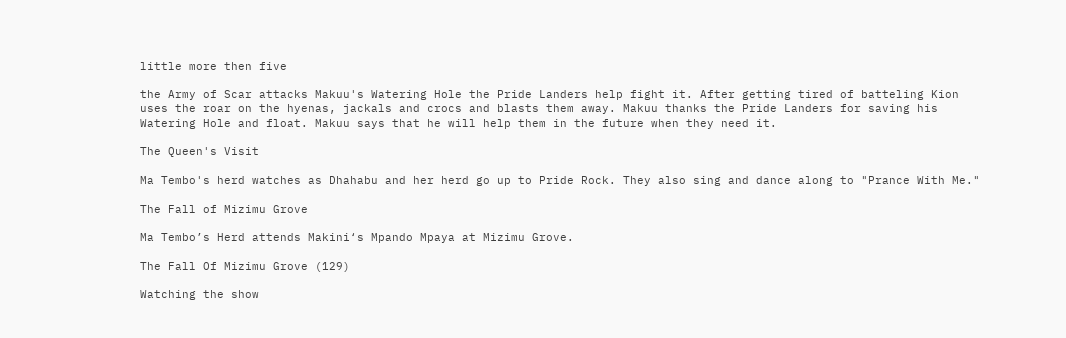little more then five

the Army of Scar attacks Makuu's Watering Hole the Pride Landers help fight it. After getting tired of batteling Kion uses the roar on the hyenas, jackals and crocs and blasts them away. Makuu thanks the Pride Landers for saving his Watering Hole and float. Makuu says that he will help them in the future when they need it.

The Queen's Visit

Ma Tembo's herd watches as Dhahabu and her herd go up to Pride Rock. They also sing and dance along to "Prance With Me."

The Fall of Mizimu Grove

Ma Tembo’s Herd attends Makini‘s Mpando Mpaya at Mizimu Grove.

The Fall Of Mizimu Grove (129)

Watching the show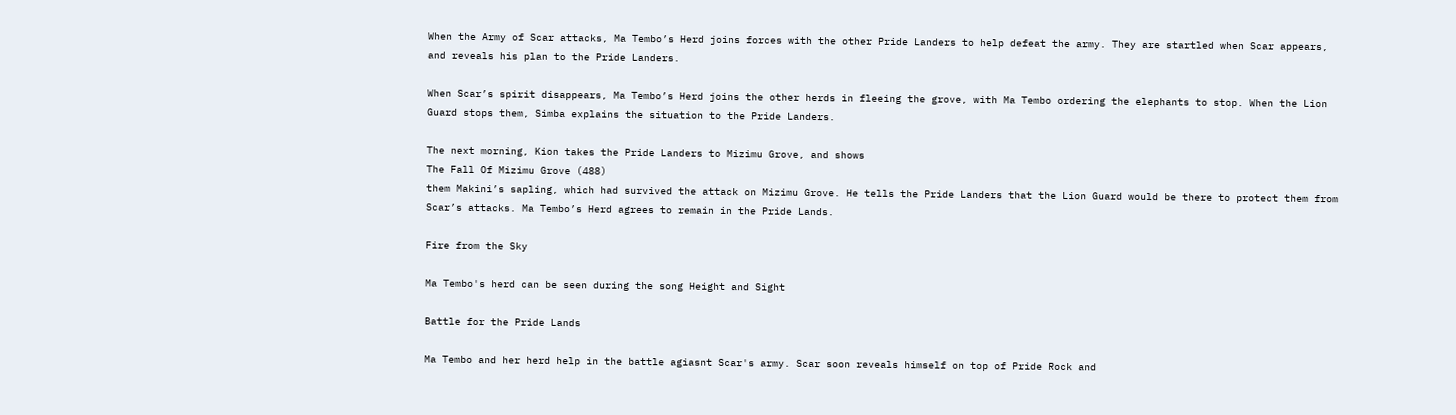When the Army of Scar attacks, Ma Tembo’s Herd joins forces with the other Pride Landers to help defeat the army. They are startled when Scar appears, and reveals his plan to the Pride Landers.

When Scar’s spirit disappears, Ma Tembo’s Herd joins the other herds in fleeing the grove, with Ma Tembo ordering the elephants to stop. When the Lion Guard stops them, Simba explains the situation to the Pride Landers.

The next morning, Kion takes the Pride Landers to Mizimu Grove, and shows
The Fall Of Mizimu Grove (488)
them Makini’s sapling, which had survived the attack on Mizimu Grove. He tells the Pride Landers that the Lion Guard would be there to protect them from Scar’s attacks. Ma Tembo’s Herd agrees to remain in the Pride Lands.

Fire from the Sky

Ma Tembo's herd can be seen during the song Height and Sight

Battle for the Pride Lands

Ma Tembo and her herd help in the battle agiasnt Scar's army. Scar soon reveals himself on top of Pride Rock and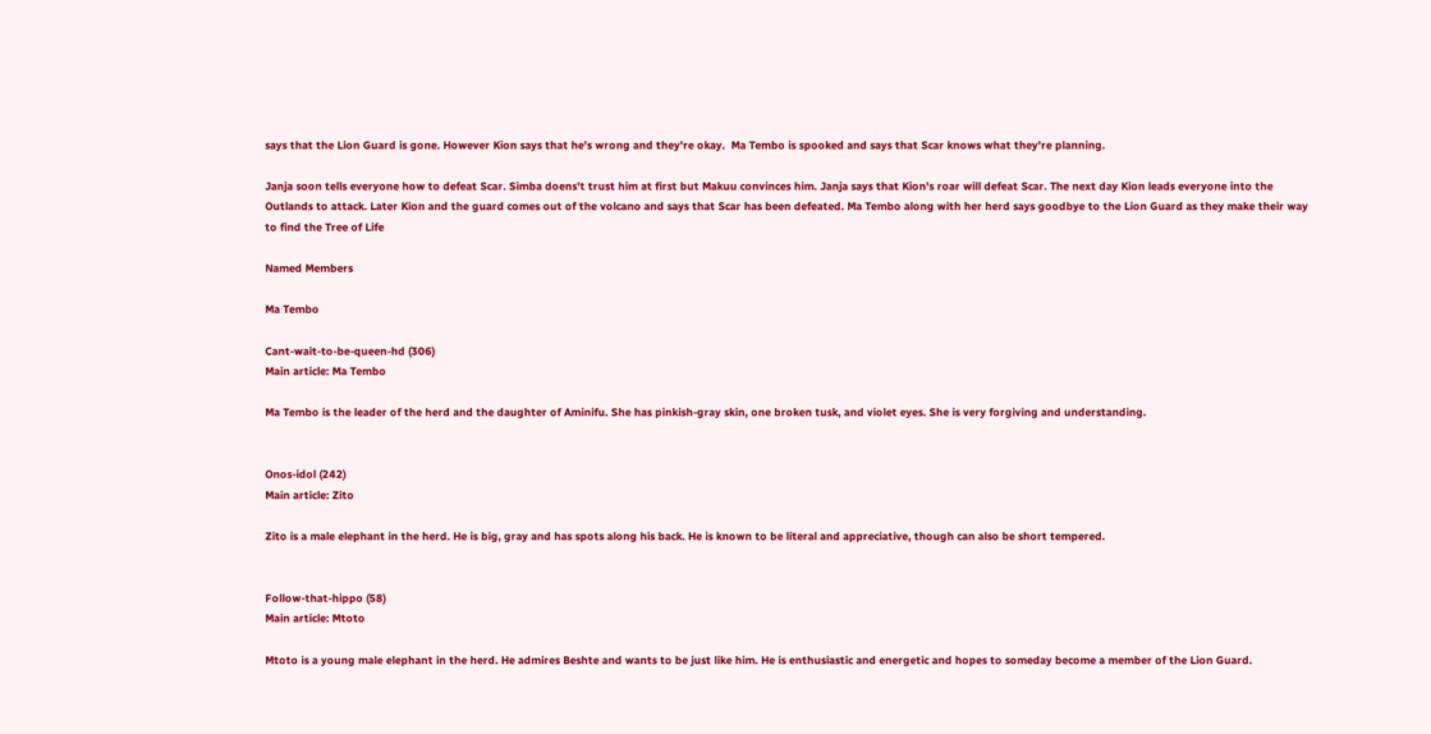says that the Lion Guard is gone. However Kion says that he's wrong and they're okay.  Ma Tembo is spooked and says that Scar knows what they're planning.

Janja soon tells everyone how to defeat Scar. Simba doens't trust him at first but Makuu convinces him. Janja says that Kion's roar will defeat Scar. The next day Kion leads everyone into the Outlands to attack. Later Kion and the guard comes out of the volcano and says that Scar has been defeated. Ma Tembo along with her herd says goodbye to the Lion Guard as they make their way to find the Tree of Life

Named Members

Ma Tembo

Cant-wait-to-be-queen-hd (306)
Main article: Ma Tembo

Ma Tembo is the leader of the herd and the daughter of Aminifu. She has pinkish-gray skin, one broken tusk, and violet eyes. She is very forgiving and understanding.


Onos-idol (242)
Main article: Zito

Zito is a male elephant in the herd. He is big, gray and has spots along his back. He is known to be literal and appreciative, though can also be short tempered.


Follow-that-hippo (58)
Main article: Mtoto

Mtoto is a young male elephant in the herd. He admires Beshte and wants to be just like him. He is enthusiastic and energetic and hopes to someday become a member of the Lion Guard.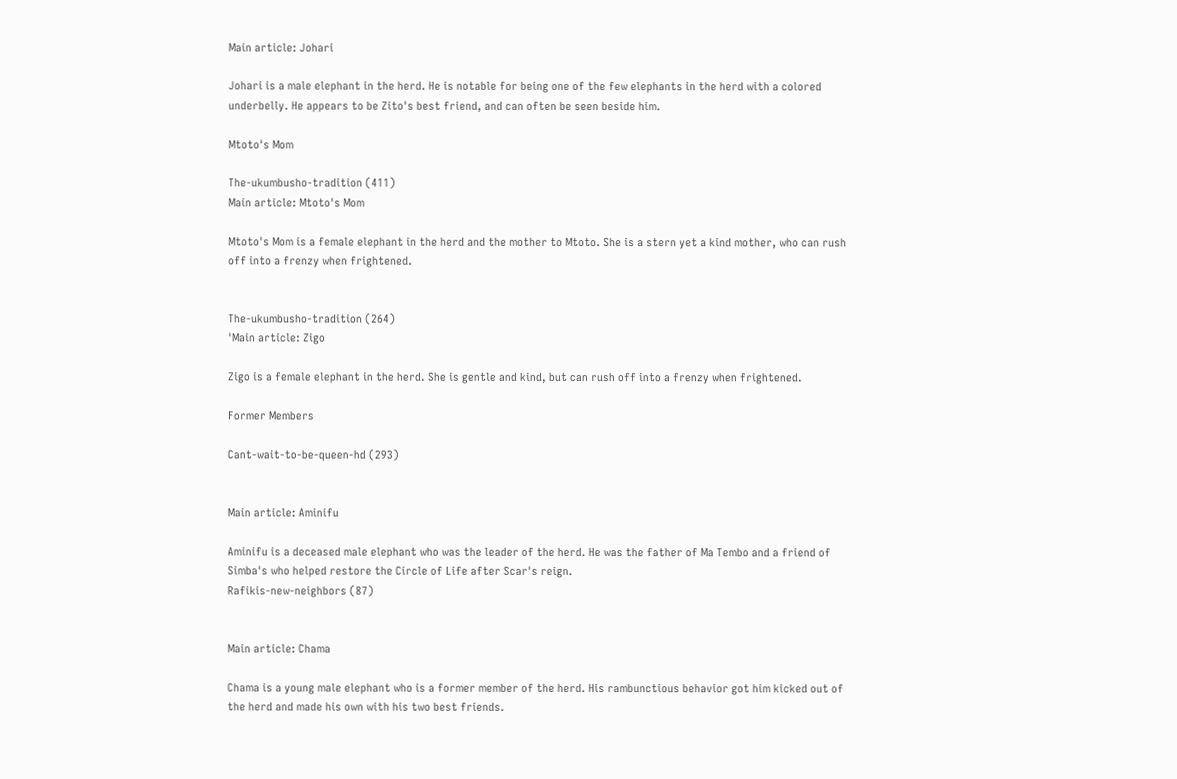Main article: Johari

Johari is a male elephant in the herd. He is notable for being one of the few elephants in the herd with a colored underbelly. He appears to be Zito's best friend, and can often be seen beside him.

Mtoto's Mom

The-ukumbusho-tradition (411)
Main article: Mtoto's Mom

Mtoto's Mom is a female elephant in the herd and the mother to Mtoto. She is a stern yet a kind mother, who can rush off into a frenzy when frightened.


The-ukumbusho-tradition (264)
'Main article: Zigo

Zigo is a female elephant in the herd. She is gentle and kind, but can rush off into a frenzy when frightened.

Former Members

Cant-wait-to-be-queen-hd (293)


Main article: Aminifu

Aminifu is a deceased male elephant who was the leader of the herd. He was the father of Ma Tembo and a friend of Simba's who helped restore the Circle of Life after Scar's reign.
Rafikis-new-neighbors (87)


Main article: Chama

Chama is a young male elephant who is a former member of the herd. His rambunctious behavior got him kicked out of the herd and made his own with his two best friends.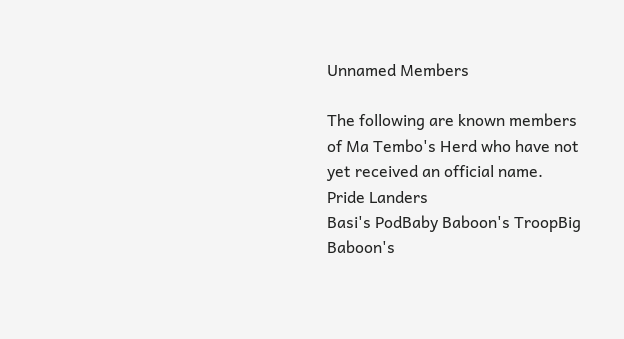Unnamed Members

The following are known members of Ma Tembo's Herd who have not yet received an official name.
Pride Landers
Basi's PodBaby Baboon's TroopBig Baboon's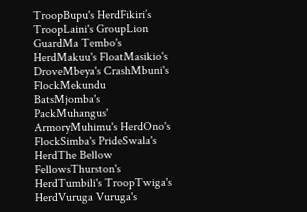TroopBupu's HerdFikiri’s TroopLaini's GroupLion GuardMa Tembo's HerdMakuu's FloatMasikio's DroveMbeya's CrashMbuni's FlockMekundu BatsMjomba's PackMuhangus' ArmoryMuhimu's HerdOno's FlockSimba's PrideSwala's HerdThe Bellow FellowsThurston's HerdTumbili's TroopTwiga's HerdVuruga Vuruga's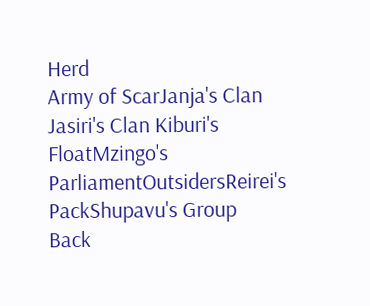Herd
Army of ScarJanja's Clan Jasiri's Clan Kiburi's FloatMzingo's ParliamentOutsidersReirei's PackShupavu's Group
Back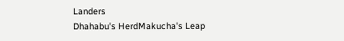Landers
Dhahabu's HerdMakucha's Leap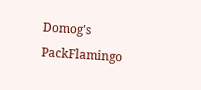Domog's PackFlamingo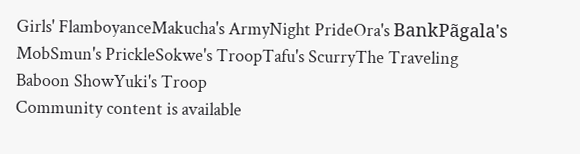Girls' FlamboyanceMakucha's ArmyNight PrideOra's BankPãgala's MobSmun's PrickleSokwe's TroopTafu's ScurryThe Traveling Baboon ShowYuki's Troop
Community content is available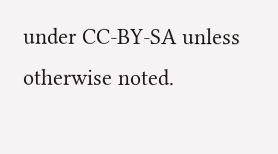under CC-BY-SA unless otherwise noted.